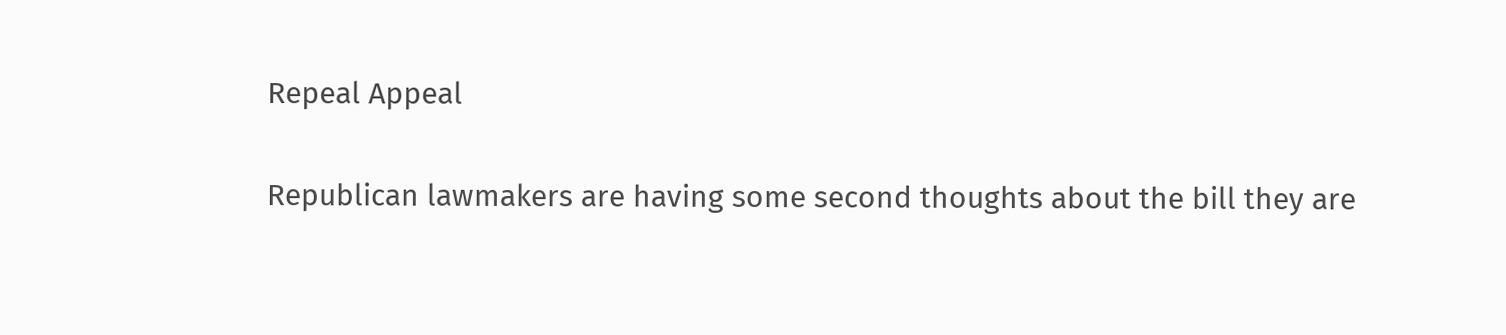Repeal Appeal

Republican lawmakers are having some second thoughts about the bill they are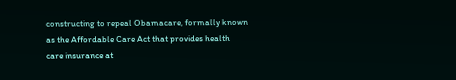constructing to repeal Obamacare, formally known as the Affordable Care Act that provides health care insurance at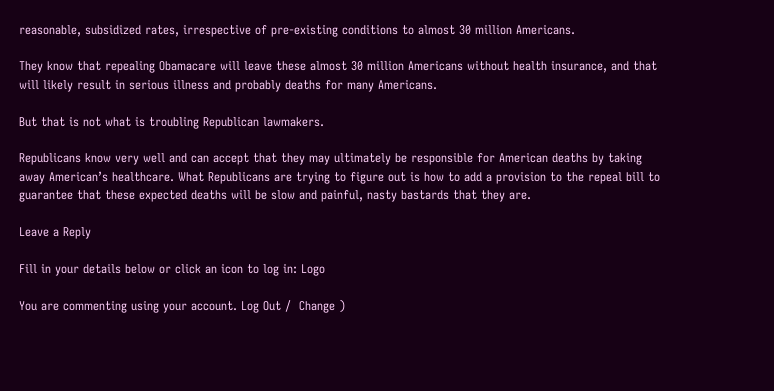reasonable, subsidized rates, irrespective of pre-existing conditions to almost 30 million Americans.

They know that repealing Obamacare will leave these almost 30 million Americans without health insurance, and that will likely result in serious illness and probably deaths for many Americans.

But that is not what is troubling Republican lawmakers.

Republicans know very well and can accept that they may ultimately be responsible for American deaths by taking away American’s healthcare. What Republicans are trying to figure out is how to add a provision to the repeal bill to guarantee that these expected deaths will be slow and painful, nasty bastards that they are.

Leave a Reply

Fill in your details below or click an icon to log in: Logo

You are commenting using your account. Log Out /  Change )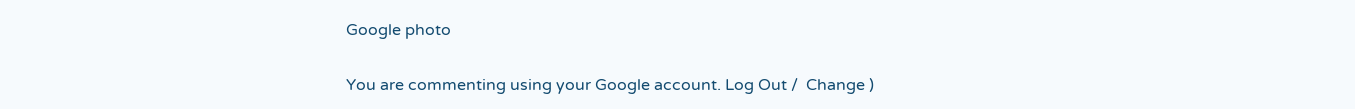Google photo

You are commenting using your Google account. Log Out /  Change )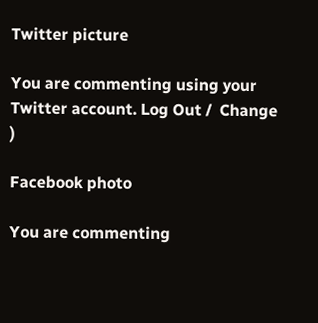Twitter picture

You are commenting using your Twitter account. Log Out /  Change )

Facebook photo

You are commenting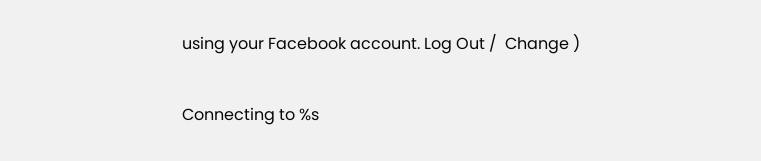using your Facebook account. Log Out /  Change )

Connecting to %s